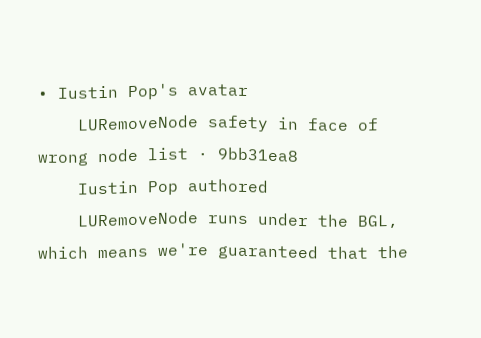• Iustin Pop's avatar
    LURemoveNode safety in face of wrong node list · 9bb31ea8
    Iustin Pop authored
    LURemoveNode runs under the BGL, which means we're guaranteed that the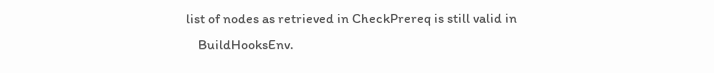list of nodes as retrieved in CheckPrereq is still valid in
    BuildHooksEnv.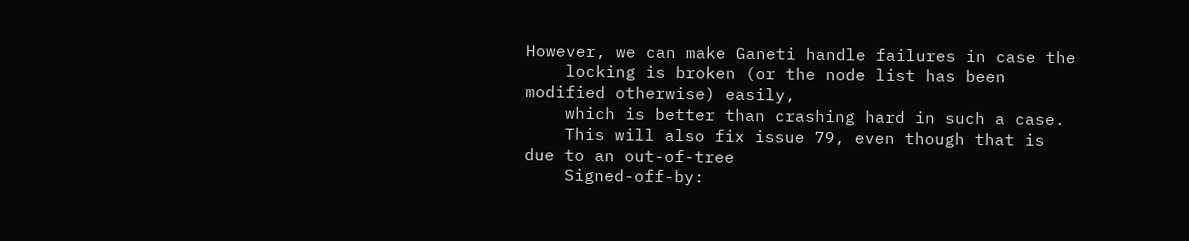However, we can make Ganeti handle failures in case the
    locking is broken (or the node list has been modified otherwise) easily,
    which is better than crashing hard in such a case.
    This will also fix issue 79, even though that is due to an out-of-tree
    Signed-off-by: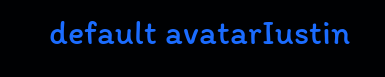default avatarIustin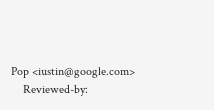Pop <iustin@google.com>
    Reviewed-by: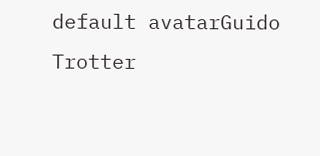default avatarGuido Trotter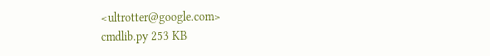<ultrotter@google.com>
cmdlib.py 253 KB